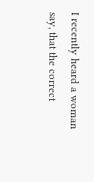I recently heard a woman say, that the correct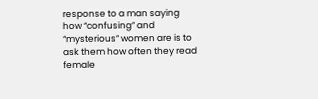response to a man saying how “confusing” and “mysterious” women are is to ask them how often they read female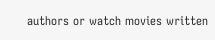authors or watch movies written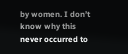by women. I don’t know why this never occurred to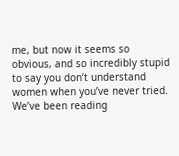me, but now it seems so obvious, and so incredibly stupid to say you don’t understand women when you’ve never tried. We’ve been reading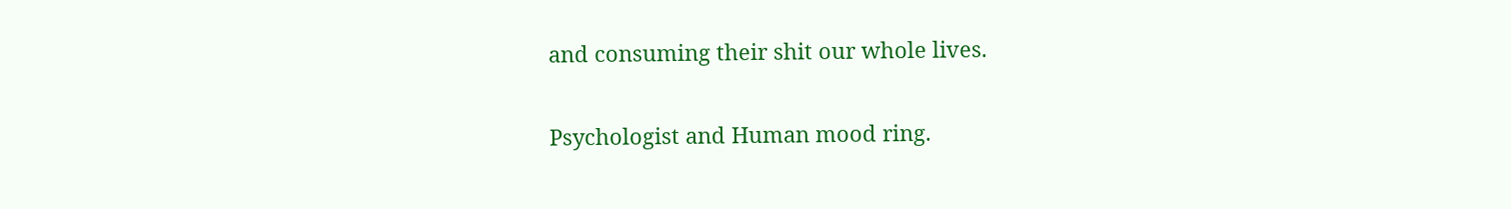and consuming their shit our whole lives.

Psychologist and Human mood ring.